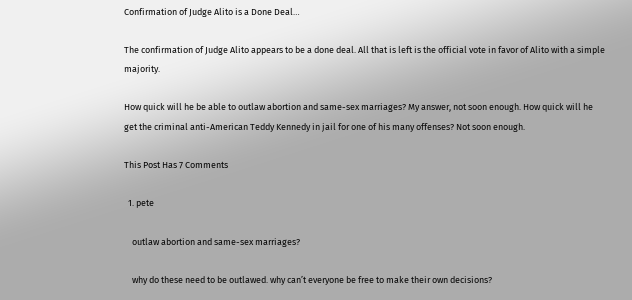Confirmation of Judge Alito is a Done Deal…

The confirmation of Judge Alito appears to be a done deal. All that is left is the official vote in favor of Alito with a simple majority.

How quick will he be able to outlaw abortion and same-sex marriages? My answer, not soon enough. How quick will he get the criminal anti-American Teddy Kennedy in jail for one of his many offenses? Not soon enough.

This Post Has 7 Comments

  1. pete

    outlaw abortion and same-sex marriages?

    why do these need to be outlawed. why can’t everyone be free to make their own decisions?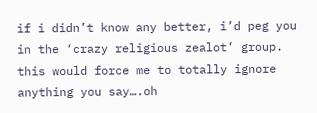if i didn’t know any better, i’d peg you in the ‘crazy religious zealot’ group. this would force me to totally ignore anything you say….oh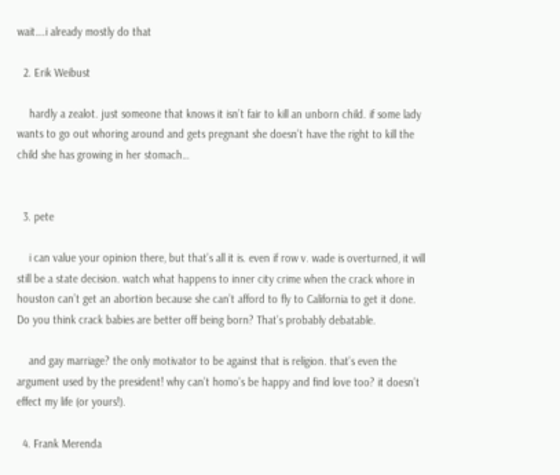wait….i already mostly do that

  2. Erik Weibust

    hardly a zealot. just someone that knows it isn’t fair to kill an unborn child. if some lady wants to go out whoring around and gets pregnant she doesn’t have the right to kill the child she has growing in her stomach…


  3. pete

    i can value your opinion there, but that’s all it is. even if row v. wade is overturned, it will still be a state decision. watch what happens to inner city crime when the crack whore in houston can’t get an abortion because she can’t afford to fly to California to get it done. Do you think crack babies are better off being born? That’s probably debatable.

    and gay marriage? the only motivator to be against that is religion. that’s even the argument used by the president! why can’t homo’s be happy and find love too? it doesn’t effect my life (or yours!).

  4. Frank Merenda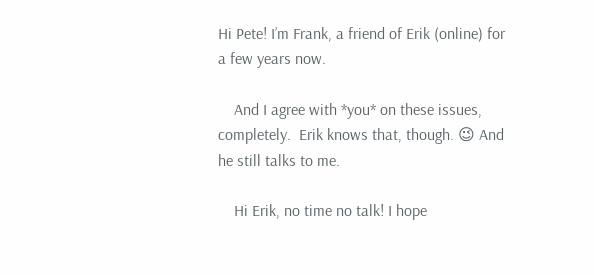Hi Pete! I’m Frank, a friend of Erik (online) for a few years now.

    And I agree with *you* on these issues, completely.  Erik knows that, though. 😉 And he still talks to me.

    Hi Erik, no time no talk! I hope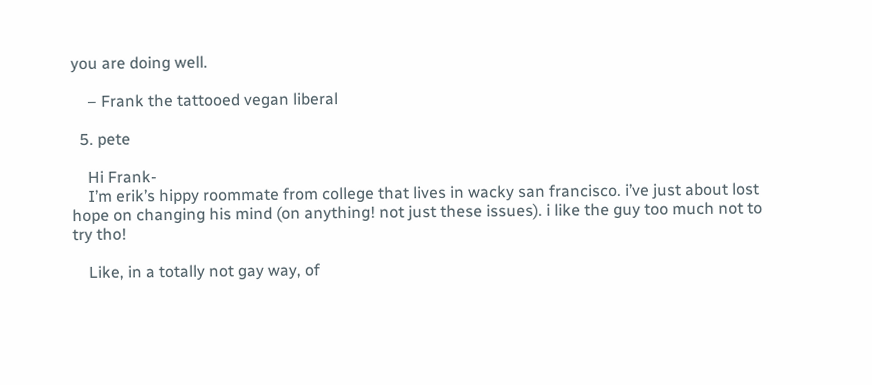you are doing well.

    – Frank the tattooed vegan liberal

  5. pete

    Hi Frank-
    I’m erik’s hippy roommate from college that lives in wacky san francisco. i’ve just about lost hope on changing his mind (on anything! not just these issues). i like the guy too much not to try tho!

    Like, in a totally not gay way, of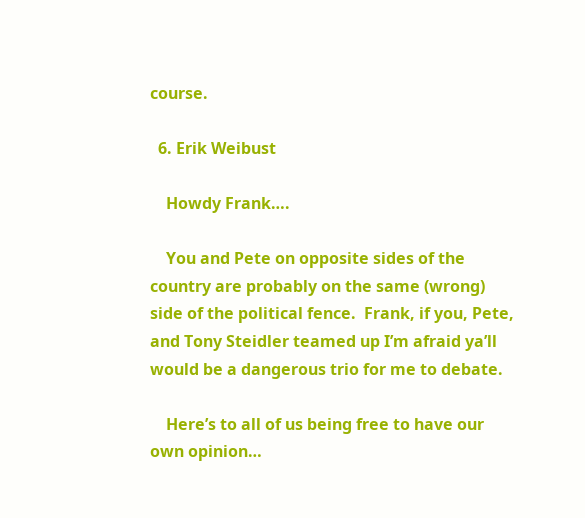course.

  6. Erik Weibust

    Howdy Frank….

    You and Pete on opposite sides of the country are probably on the same (wrong) side of the political fence.  Frank, if you, Pete, and Tony Steidler teamed up I’m afraid ya’ll would be a dangerous trio for me to debate.

    Here’s to all of us being free to have our own opinion…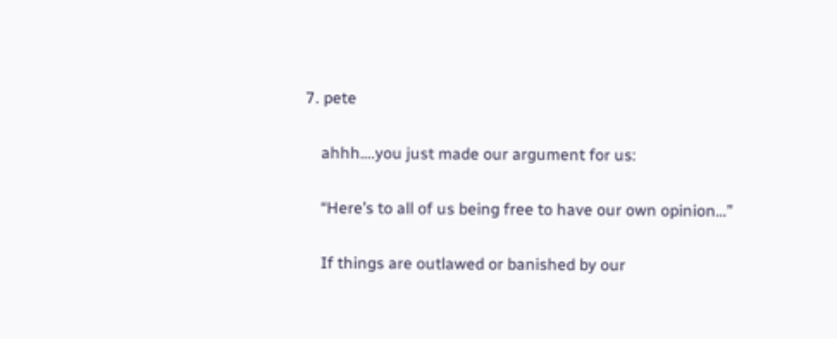7. pete

    ahhh….you just made our argument for us:

    “Here’s to all of us being free to have our own opinion…”

    If things are outlawed or banished by our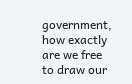government, how exactly are we free to draw our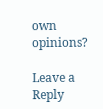own opinions?

Leave a Reply